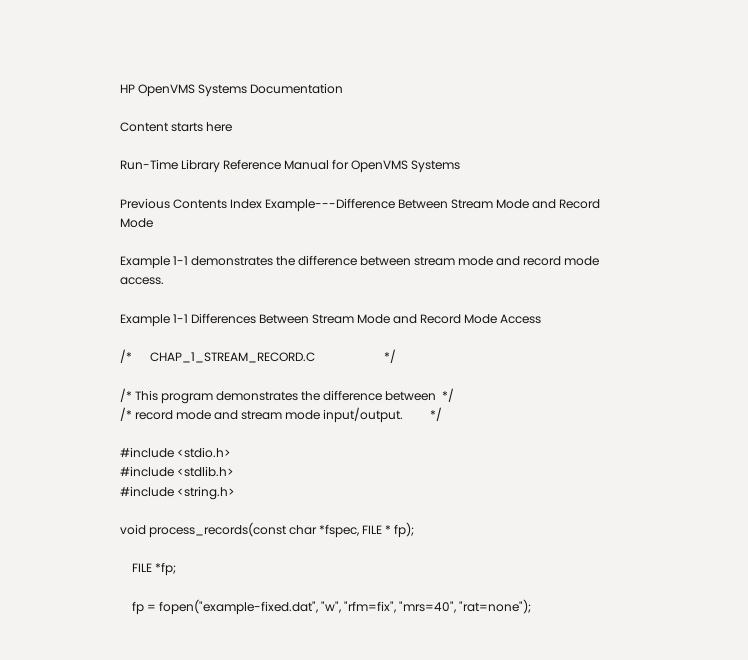HP OpenVMS Systems Documentation

Content starts here

Run-Time Library Reference Manual for OpenVMS Systems

Previous Contents Index Example---Difference Between Stream Mode and Record Mode

Example 1-1 demonstrates the difference between stream mode and record mode access.

Example 1-1 Differences Between Stream Mode and Record Mode Access

/*      CHAP_1_STREAM_RECORD.C                       */

/* This program demonstrates the difference between  */
/* record mode and stream mode input/output.         */

#include <stdio.h>
#include <stdlib.h>
#include <string.h>

void process_records(const char *fspec, FILE * fp);

    FILE *fp;

    fp = fopen("example-fixed.dat", "w", "rfm=fix", "mrs=40", "rat=none");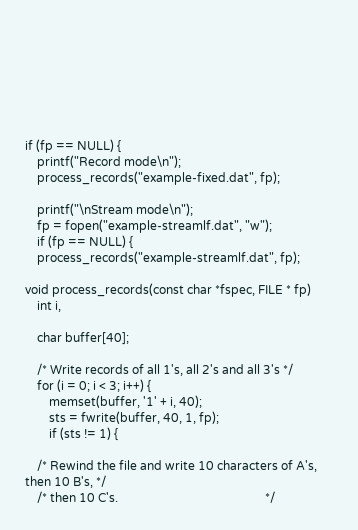if (fp == NULL) {
    printf("Record mode\n");
    process_records("example-fixed.dat", fp);

    printf("\nStream mode\n");
    fp = fopen("example-streamlf.dat", "w");
    if (fp == NULL) {
    process_records("example-streamlf.dat", fp);

void process_records(const char *fspec, FILE * fp)
    int i,

    char buffer[40];

    /* Write records of all 1's, all 2's and all 3's */
    for (i = 0; i < 3; i++) {
        memset(buffer, '1' + i, 40);
        sts = fwrite(buffer, 40, 1, fp);
        if (sts != 1) {

    /* Rewind the file and write 10 characters of A's, then 10 B's, */
    /* then 10 C's.                                                 */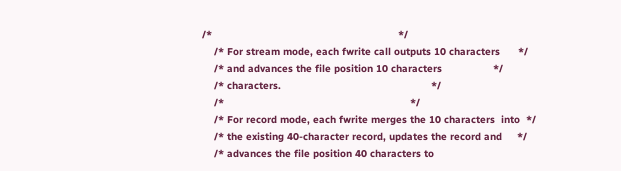/*                                                              */
    /* For stream mode, each fwrite call outputs 10 characters      */
    /* and advances the file position 10 characters                 */
    /* characters.                                                  */
    /*                                                              */
    /* For record mode, each fwrite merges the 10 characters  into  */
    /* the existing 40-character record, updates the record and     */
    /* advances the file position 40 characters to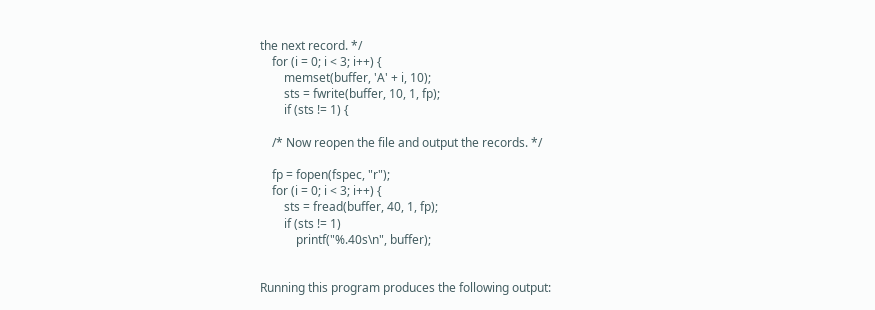the next record. */
    for (i = 0; i < 3; i++) {
        memset(buffer, 'A' + i, 10);
        sts = fwrite(buffer, 10, 1, fp);
        if (sts != 1) {

    /* Now reopen the file and output the records. */

    fp = fopen(fspec, "r");
    for (i = 0; i < 3; i++) {
        sts = fread(buffer, 40, 1, fp);
        if (sts != 1)
            printf("%.40s\n", buffer);


Running this program produces the following output: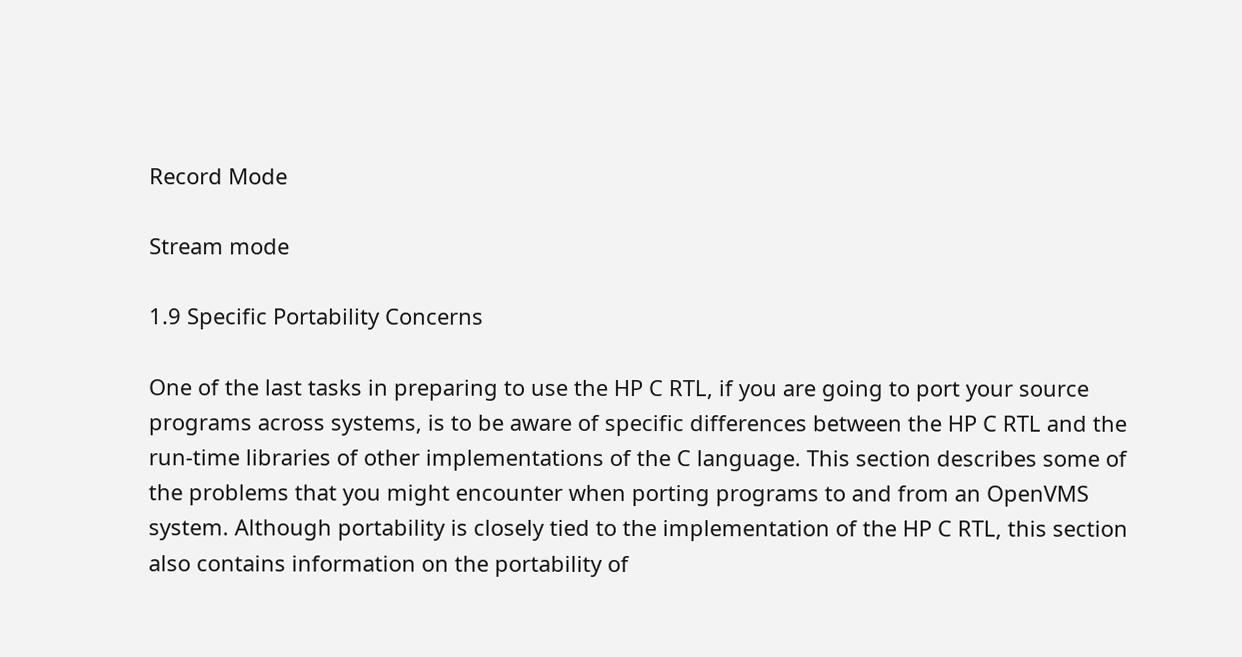Record Mode

Stream mode

1.9 Specific Portability Concerns

One of the last tasks in preparing to use the HP C RTL, if you are going to port your source programs across systems, is to be aware of specific differences between the HP C RTL and the run-time libraries of other implementations of the C language. This section describes some of the problems that you might encounter when porting programs to and from an OpenVMS system. Although portability is closely tied to the implementation of the HP C RTL, this section also contains information on the portability of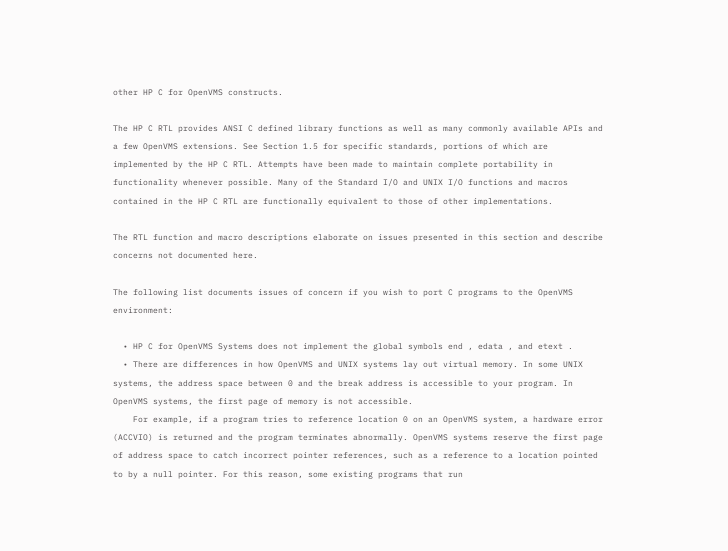other HP C for OpenVMS constructs.

The HP C RTL provides ANSI C defined library functions as well as many commonly available APIs and a few OpenVMS extensions. See Section 1.5 for specific standards, portions of which are implemented by the HP C RTL. Attempts have been made to maintain complete portability in functionality whenever possible. Many of the Standard I/O and UNIX I/O functions and macros contained in the HP C RTL are functionally equivalent to those of other implementations.

The RTL function and macro descriptions elaborate on issues presented in this section and describe concerns not documented here.

The following list documents issues of concern if you wish to port C programs to the OpenVMS environment:

  • HP C for OpenVMS Systems does not implement the global symbols end , edata , and etext .
  • There are differences in how OpenVMS and UNIX systems lay out virtual memory. In some UNIX systems, the address space between 0 and the break address is accessible to your program. In OpenVMS systems, the first page of memory is not accessible.
    For example, if a program tries to reference location 0 on an OpenVMS system, a hardware error (ACCVIO) is returned and the program terminates abnormally. OpenVMS systems reserve the first page of address space to catch incorrect pointer references, such as a reference to a location pointed to by a null pointer. For this reason, some existing programs that run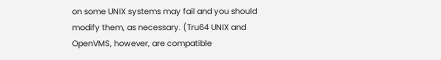on some UNIX systems may fail and you should modify them, as necessary. (Tru64 UNIX and OpenVMS, however, are compatible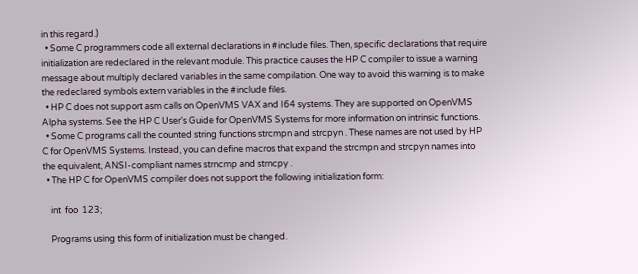in this regard.)
  • Some C programmers code all external declarations in #include files. Then, specific declarations that require initialization are redeclared in the relevant module. This practice causes the HP C compiler to issue a warning message about multiply declared variables in the same compilation. One way to avoid this warning is to make the redeclared symbols extern variables in the #include files.
  • HP C does not support asm calls on OpenVMS VAX and I64 systems. They are supported on OpenVMS Alpha systems. See the HP C User's Guide for OpenVMS Systems for more information on intrinsic functions.
  • Some C programs call the counted string functions strcmpn and strcpyn . These names are not used by HP C for OpenVMS Systems. Instead, you can define macros that expand the strcmpn and strcpyn names into the equivalent, ANSI-compliant names strncmp and strncpy .
  • The HP C for OpenVMS compiler does not support the following initialization form:

    int  foo  123;

    Programs using this form of initialization must be changed.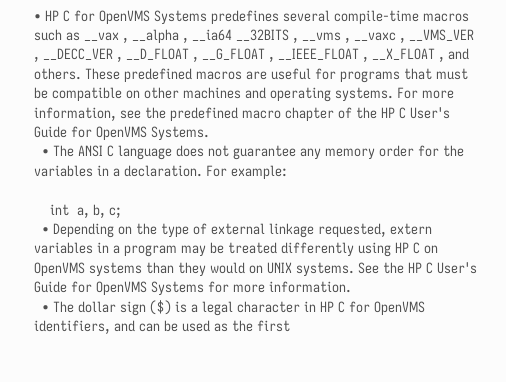• HP C for OpenVMS Systems predefines several compile-time macros such as __vax , __alpha , __ia64 __32BITS , __vms , __vaxc , __VMS_VER , __DECC_VER , __D_FLOAT , __G_FLOAT , __IEEE_FLOAT , __X_FLOAT , and others. These predefined macros are useful for programs that must be compatible on other machines and operating systems. For more information, see the predefined macro chapter of the HP C User's Guide for OpenVMS Systems.
  • The ANSI C language does not guarantee any memory order for the variables in a declaration. For example:

    int  a, b, c;
  • Depending on the type of external linkage requested, extern variables in a program may be treated differently using HP C on OpenVMS systems than they would on UNIX systems. See the HP C User's Guide for OpenVMS Systems for more information.
  • The dollar sign ($) is a legal character in HP C for OpenVMS identifiers, and can be used as the first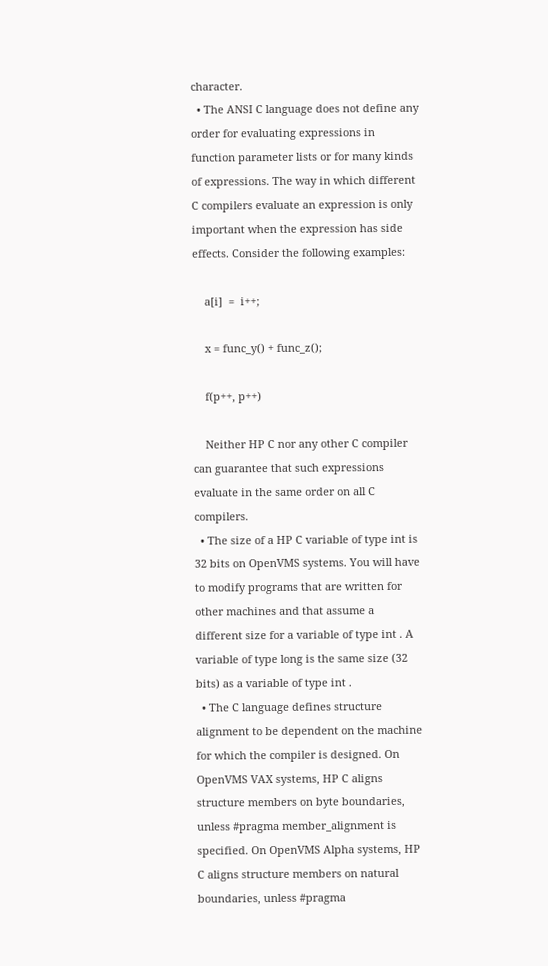character.
  • The ANSI C language does not define any order for evaluating expressions in function parameter lists or for many kinds of expressions. The way in which different C compilers evaluate an expression is only important when the expression has side effects. Consider the following examples:

    a[i]  =  i++;

    x = func_y() + func_z();

    f(p++, p++)

    Neither HP C nor any other C compiler can guarantee that such expressions evaluate in the same order on all C compilers.
  • The size of a HP C variable of type int is 32 bits on OpenVMS systems. You will have to modify programs that are written for other machines and that assume a different size for a variable of type int . A variable of type long is the same size (32 bits) as a variable of type int .
  • The C language defines structure alignment to be dependent on the machine for which the compiler is designed. On OpenVMS VAX systems, HP C aligns structure members on byte boundaries, unless #pragma member_alignment is specified. On OpenVMS Alpha systems, HP C aligns structure members on natural boundaries, unless #pragma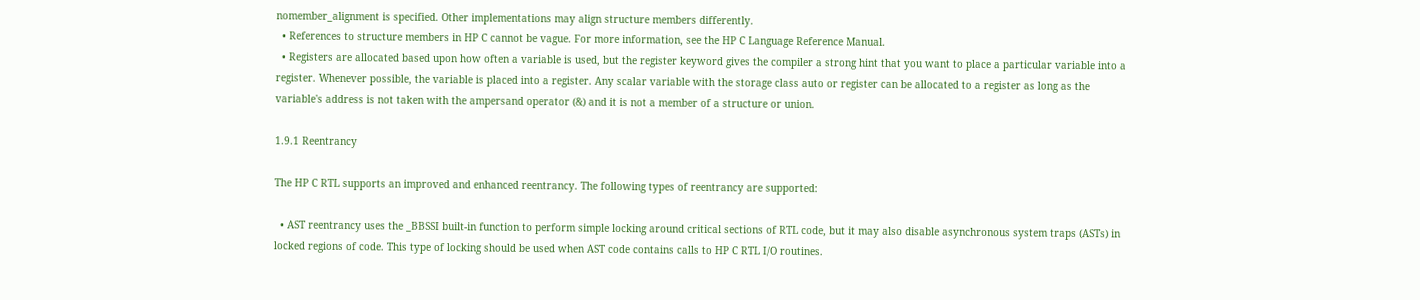nomember_alignment is specified. Other implementations may align structure members differently.
  • References to structure members in HP C cannot be vague. For more information, see the HP C Language Reference Manual.
  • Registers are allocated based upon how often a variable is used, but the register keyword gives the compiler a strong hint that you want to place a particular variable into a register. Whenever possible, the variable is placed into a register. Any scalar variable with the storage class auto or register can be allocated to a register as long as the variable's address is not taken with the ampersand operator (&) and it is not a member of a structure or union.

1.9.1 Reentrancy

The HP C RTL supports an improved and enhanced reentrancy. The following types of reentrancy are supported:

  • AST reentrancy uses the _BBSSI built-in function to perform simple locking around critical sections of RTL code, but it may also disable asynchronous system traps (ASTs) in locked regions of code. This type of locking should be used when AST code contains calls to HP C RTL I/O routines.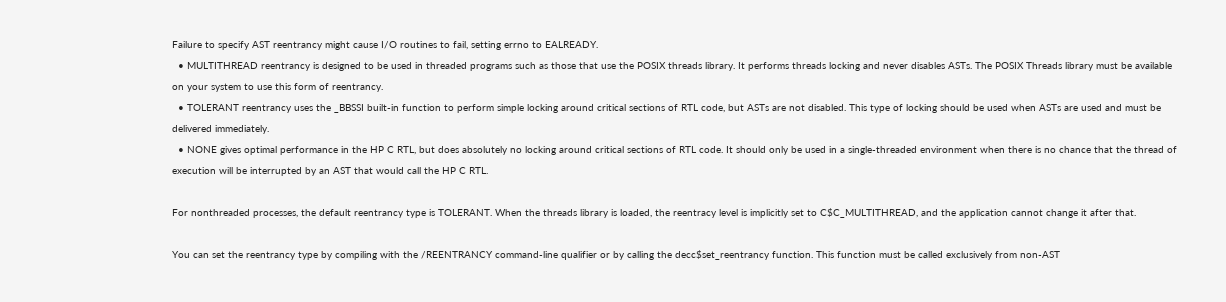Failure to specify AST reentrancy might cause I/O routines to fail, setting errno to EALREADY.
  • MULTITHREAD reentrancy is designed to be used in threaded programs such as those that use the POSIX threads library. It performs threads locking and never disables ASTs. The POSIX Threads library must be available on your system to use this form of reentrancy.
  • TOLERANT reentrancy uses the _BBSSI built-in function to perform simple locking around critical sections of RTL code, but ASTs are not disabled. This type of locking should be used when ASTs are used and must be delivered immediately.
  • NONE gives optimal performance in the HP C RTL, but does absolutely no locking around critical sections of RTL code. It should only be used in a single-threaded environment when there is no chance that the thread of execution will be interrupted by an AST that would call the HP C RTL.

For nonthreaded processes, the default reentrancy type is TOLERANT. When the threads library is loaded, the reentracy level is implicitly set to C$C_MULTITHREAD, and the application cannot change it after that.

You can set the reentrancy type by compiling with the /REENTRANCY command-line qualifier or by calling the decc$set_reentrancy function. This function must be called exclusively from non-AST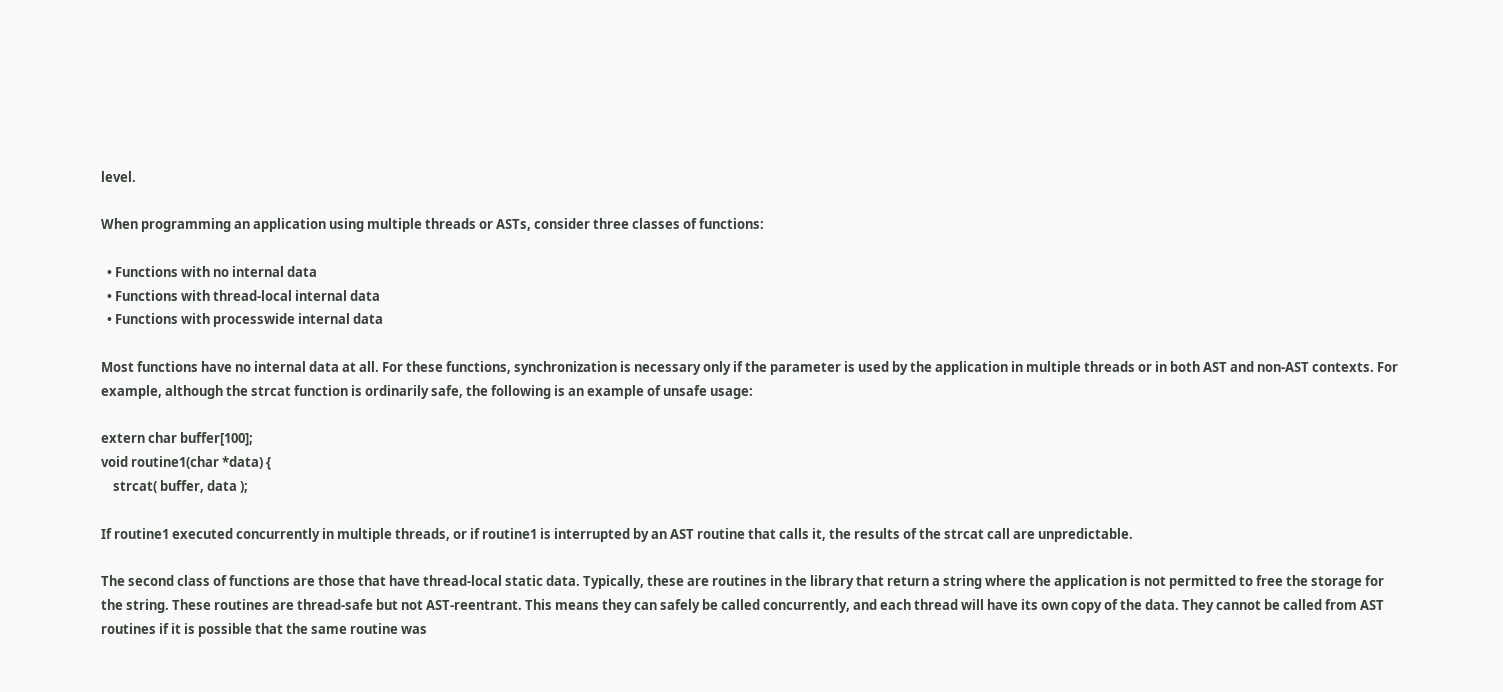level.

When programming an application using multiple threads or ASTs, consider three classes of functions:

  • Functions with no internal data
  • Functions with thread-local internal data
  • Functions with processwide internal data

Most functions have no internal data at all. For these functions, synchronization is necessary only if the parameter is used by the application in multiple threads or in both AST and non-AST contexts. For example, although the strcat function is ordinarily safe, the following is an example of unsafe usage:

extern char buffer[100];
void routine1(char *data) {
    strcat( buffer, data );

If routine1 executed concurrently in multiple threads, or if routine1 is interrupted by an AST routine that calls it, the results of the strcat call are unpredictable.

The second class of functions are those that have thread-local static data. Typically, these are routines in the library that return a string where the application is not permitted to free the storage for the string. These routines are thread-safe but not AST-reentrant. This means they can safely be called concurrently, and each thread will have its own copy of the data. They cannot be called from AST routines if it is possible that the same routine was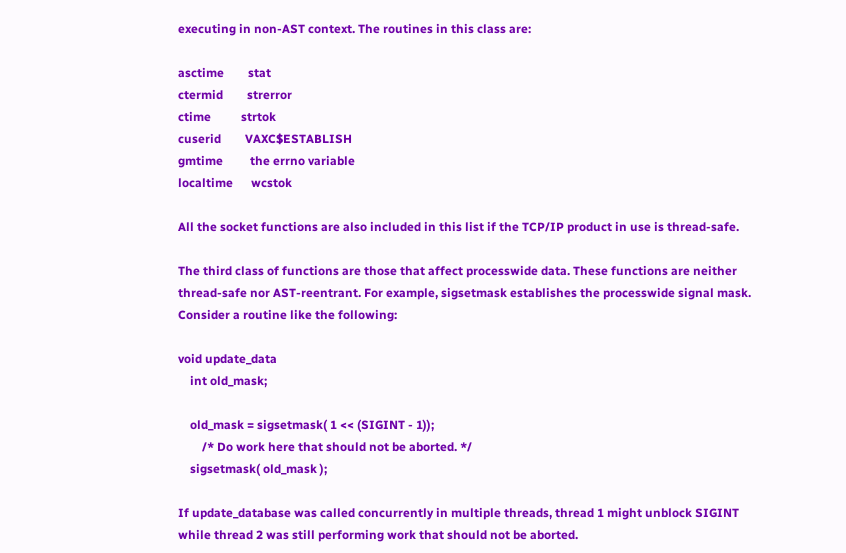executing in non-AST context. The routines in this class are:

asctime        stat
ctermid        strerror
ctime          strtok
cuserid        VAXC$ESTABLISH
gmtime         the errno variable
localtime      wcstok

All the socket functions are also included in this list if the TCP/IP product in use is thread-safe.

The third class of functions are those that affect processwide data. These functions are neither thread-safe nor AST-reentrant. For example, sigsetmask establishes the processwide signal mask. Consider a routine like the following:

void update_data
    int old_mask;

    old_mask = sigsetmask( 1 << (SIGINT - 1));
        /* Do work here that should not be aborted. */
    sigsetmask( old_mask );

If update_database was called concurrently in multiple threads, thread 1 might unblock SIGINT while thread 2 was still performing work that should not be aborted.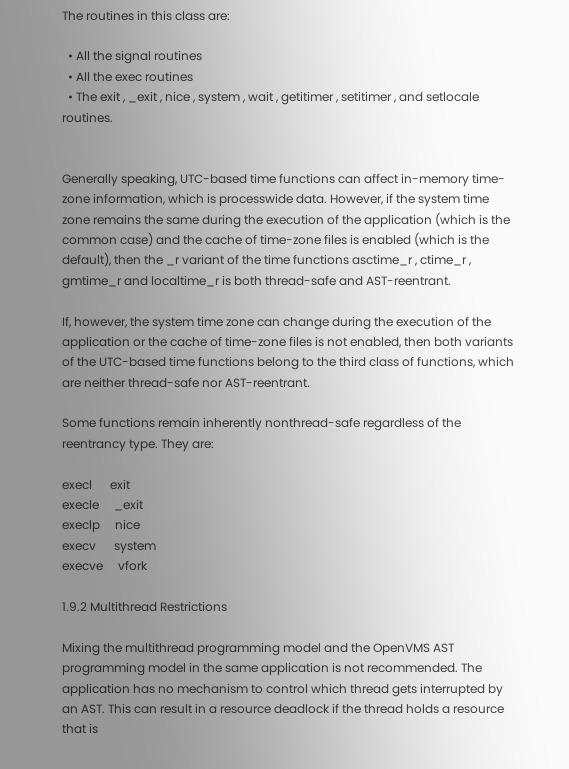The routines in this class are:

  • All the signal routines
  • All the exec routines
  • The exit , _exit , nice , system , wait , getitimer , setitimer , and setlocale routines.


Generally speaking, UTC-based time functions can affect in-memory time-zone information, which is processwide data. However, if the system time zone remains the same during the execution of the application (which is the common case) and the cache of time-zone files is enabled (which is the default), then the _r variant of the time functions asctime_r , ctime_r , gmtime_r and localtime_r is both thread-safe and AST-reentrant.

If, however, the system time zone can change during the execution of the application or the cache of time-zone files is not enabled, then both variants of the UTC-based time functions belong to the third class of functions, which are neither thread-safe nor AST-reentrant.

Some functions remain inherently nonthread-safe regardless of the reentrancy type. They are:

execl      exit
execle     _exit
execlp     nice
execv      system
execve     vfork

1.9.2 Multithread Restrictions

Mixing the multithread programming model and the OpenVMS AST programming model in the same application is not recommended. The application has no mechanism to control which thread gets interrupted by an AST. This can result in a resource deadlock if the thread holds a resource that is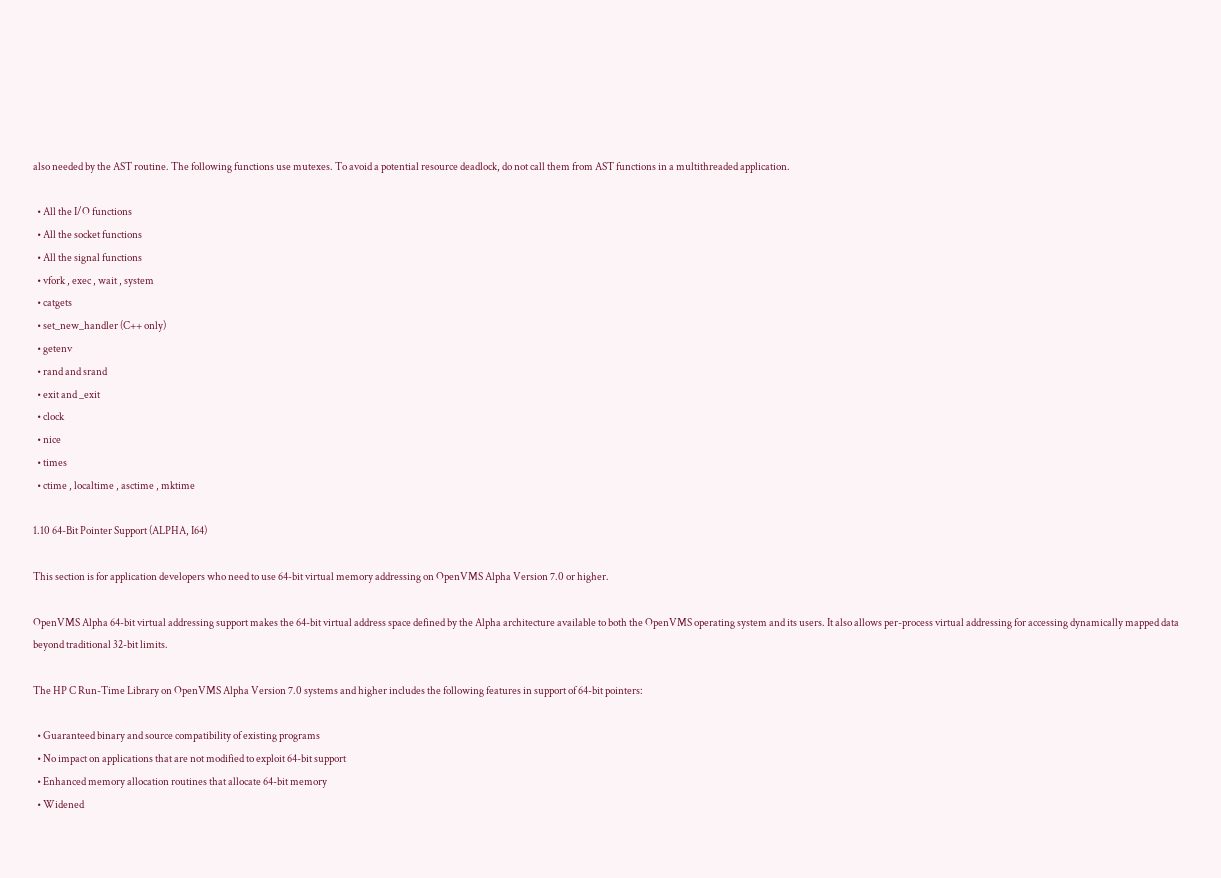also needed by the AST routine. The following functions use mutexes. To avoid a potential resource deadlock, do not call them from AST functions in a multithreaded application.

  • All the I/O functions
  • All the socket functions
  • All the signal functions
  • vfork , exec , wait , system
  • catgets
  • set_new_handler (C++ only)
  • getenv
  • rand and srand
  • exit and _exit
  • clock
  • nice
  • times
  • ctime , localtime , asctime , mktime

1.10 64-Bit Pointer Support (ALPHA, I64)

This section is for application developers who need to use 64-bit virtual memory addressing on OpenVMS Alpha Version 7.0 or higher.

OpenVMS Alpha 64-bit virtual addressing support makes the 64-bit virtual address space defined by the Alpha architecture available to both the OpenVMS operating system and its users. It also allows per-process virtual addressing for accessing dynamically mapped data beyond traditional 32-bit limits.

The HP C Run-Time Library on OpenVMS Alpha Version 7.0 systems and higher includes the following features in support of 64-bit pointers:

  • Guaranteed binary and source compatibility of existing programs
  • No impact on applications that are not modified to exploit 64-bit support
  • Enhanced memory allocation routines that allocate 64-bit memory
  • Widened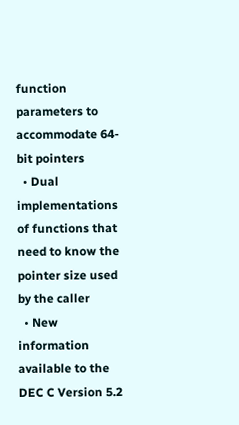function parameters to accommodate 64-bit pointers
  • Dual implementations of functions that need to know the pointer size used by the caller
  • New information available to the DEC C Version 5.2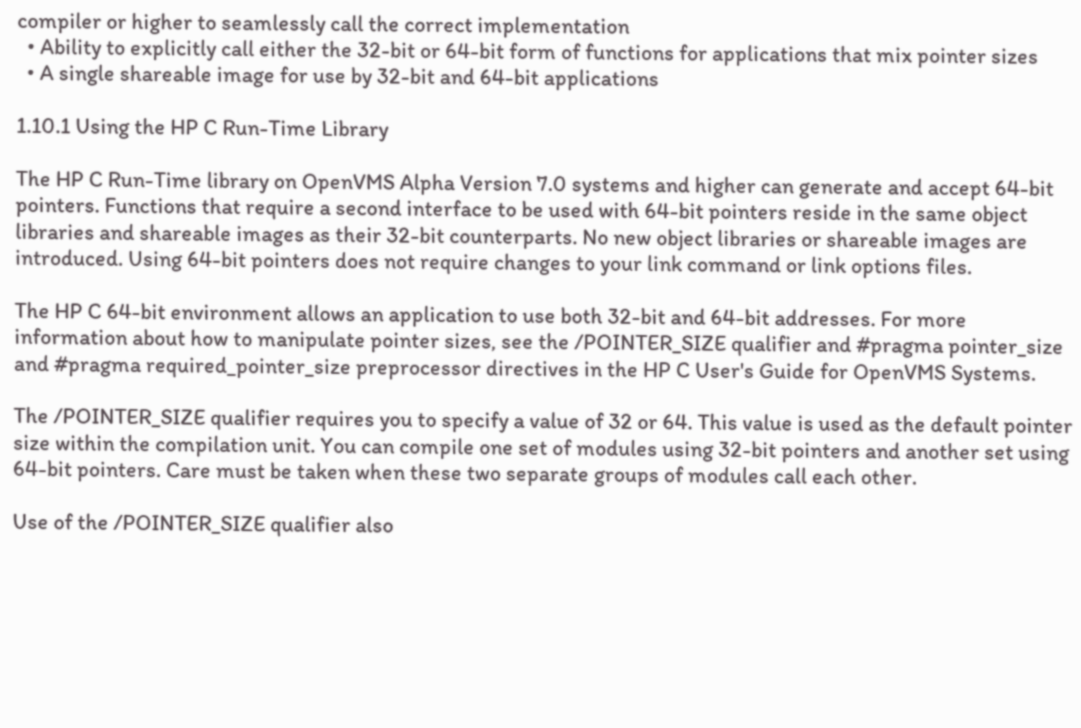compiler or higher to seamlessly call the correct implementation
  • Ability to explicitly call either the 32-bit or 64-bit form of functions for applications that mix pointer sizes
  • A single shareable image for use by 32-bit and 64-bit applications

1.10.1 Using the HP C Run-Time Library

The HP C Run-Time library on OpenVMS Alpha Version 7.0 systems and higher can generate and accept 64-bit pointers. Functions that require a second interface to be used with 64-bit pointers reside in the same object libraries and shareable images as their 32-bit counterparts. No new object libraries or shareable images are introduced. Using 64-bit pointers does not require changes to your link command or link options files.

The HP C 64-bit environment allows an application to use both 32-bit and 64-bit addresses. For more information about how to manipulate pointer sizes, see the /POINTER_SIZE qualifier and #pragma pointer_size and #pragma required_pointer_size preprocessor directives in the HP C User's Guide for OpenVMS Systems.

The /POINTER_SIZE qualifier requires you to specify a value of 32 or 64. This value is used as the default pointer size within the compilation unit. You can compile one set of modules using 32-bit pointers and another set using 64-bit pointers. Care must be taken when these two separate groups of modules call each other.

Use of the /POINTER_SIZE qualifier also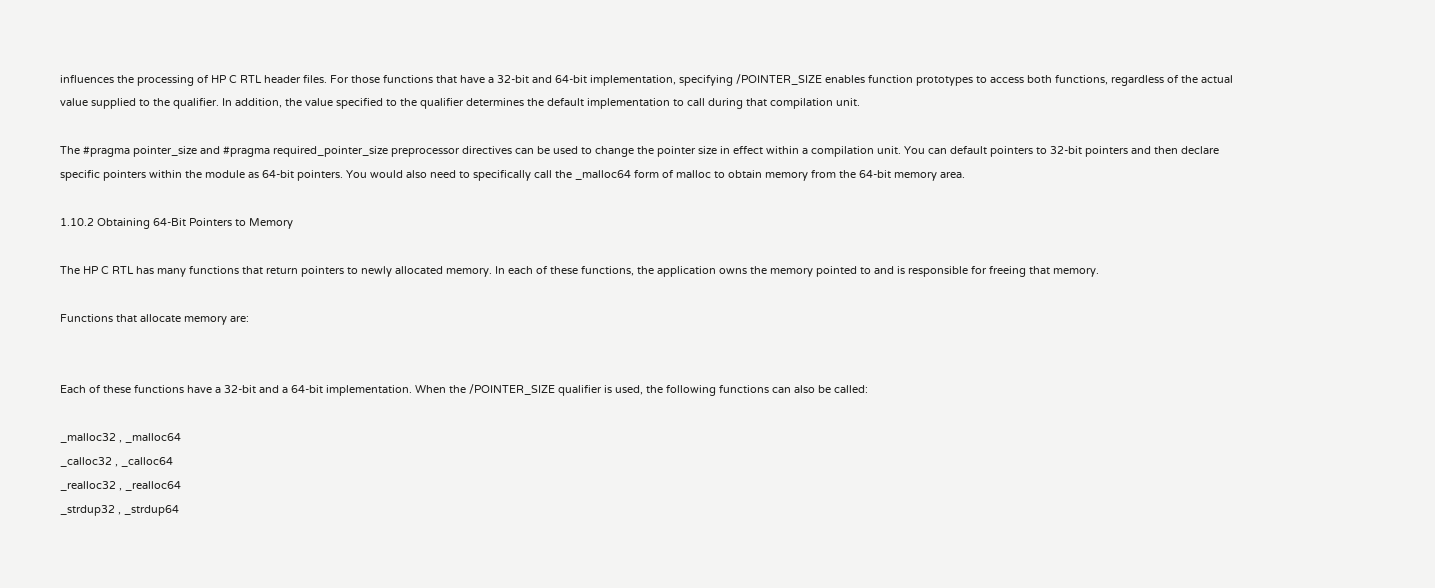influences the processing of HP C RTL header files. For those functions that have a 32-bit and 64-bit implementation, specifying /POINTER_SIZE enables function prototypes to access both functions, regardless of the actual value supplied to the qualifier. In addition, the value specified to the qualifier determines the default implementation to call during that compilation unit.

The #pragma pointer_size and #pragma required_pointer_size preprocessor directives can be used to change the pointer size in effect within a compilation unit. You can default pointers to 32-bit pointers and then declare specific pointers within the module as 64-bit pointers. You would also need to specifically call the _malloc64 form of malloc to obtain memory from the 64-bit memory area.

1.10.2 Obtaining 64-Bit Pointers to Memory

The HP C RTL has many functions that return pointers to newly allocated memory. In each of these functions, the application owns the memory pointed to and is responsible for freeing that memory.

Functions that allocate memory are:


Each of these functions have a 32-bit and a 64-bit implementation. When the /POINTER_SIZE qualifier is used, the following functions can also be called:

_malloc32 , _malloc64
_calloc32 , _calloc64
_realloc32 , _realloc64
_strdup32 , _strdup64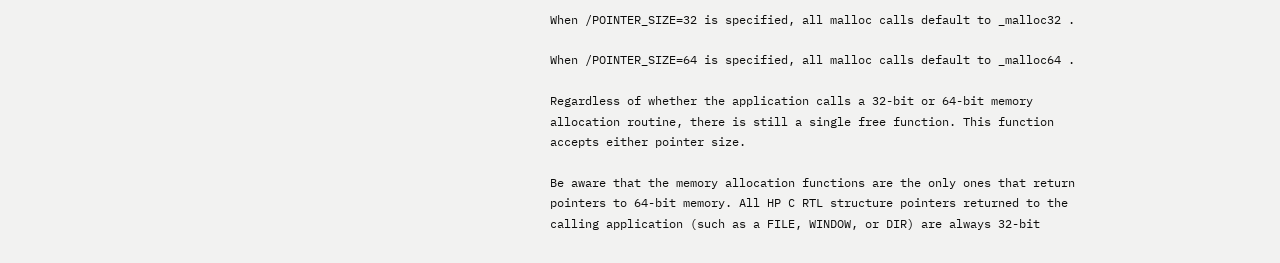When /POINTER_SIZE=32 is specified, all malloc calls default to _malloc32 .

When /POINTER_SIZE=64 is specified, all malloc calls default to _malloc64 .

Regardless of whether the application calls a 32-bit or 64-bit memory allocation routine, there is still a single free function. This function accepts either pointer size.

Be aware that the memory allocation functions are the only ones that return pointers to 64-bit memory. All HP C RTL structure pointers returned to the calling application (such as a FILE, WINDOW, or DIR) are always 32-bit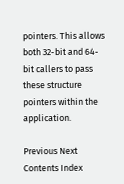pointers. This allows both 32-bit and 64-bit callers to pass these structure pointers within the application.

Previous Next Contents Index